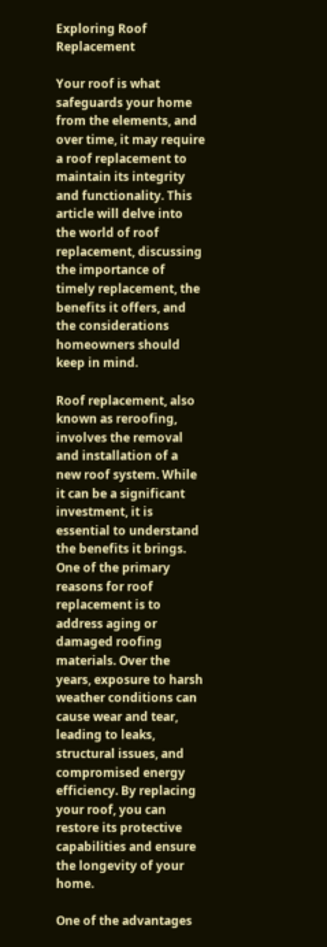Exploring Roof Replacement

Your roof is what safeguards your home from the elements, and over time, it may require a roof replacement to maintain its integrity and functionality. This article will delve into the world of roof replacement, discussing the importance of timely replacement, the benefits it offers, and the considerations homeowners should keep in mind.

Roof replacement, also known as reroofing, involves the removal and installation of a new roof system. While it can be a significant investment, it is essential to understand the benefits it brings. One of the primary reasons for roof replacement is to address aging or damaged roofing materials. Over the years, exposure to harsh weather conditions can cause wear and tear, leading to leaks, structural issues, and compromised energy efficiency. By replacing your roof, you can restore its protective capabilities and ensure the longevity of your home.

One of the advantages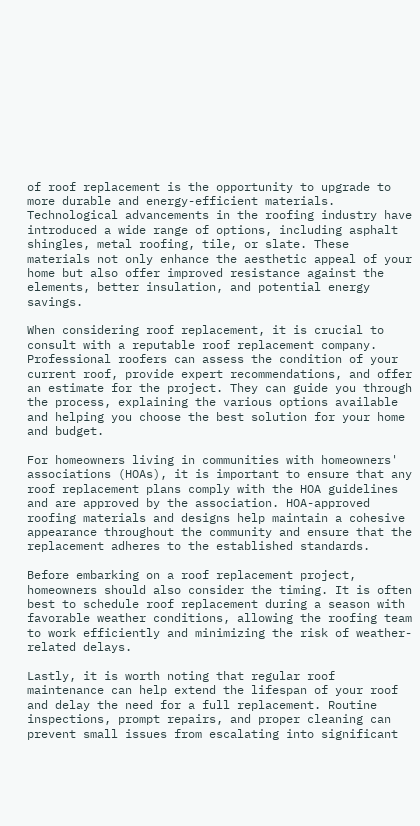of roof replacement is the opportunity to upgrade to more durable and energy-efficient materials. Technological advancements in the roofing industry have introduced a wide range of options, including asphalt shingles, metal roofing, tile, or slate. These materials not only enhance the aesthetic appeal of your home but also offer improved resistance against the elements, better insulation, and potential energy savings.

When considering roof replacement, it is crucial to consult with a reputable roof replacement company. Professional roofers can assess the condition of your current roof, provide expert recommendations, and offer an estimate for the project. They can guide you through the process, explaining the various options available and helping you choose the best solution for your home and budget.

For homeowners living in communities with homeowners' associations (HOAs), it is important to ensure that any roof replacement plans comply with the HOA guidelines and are approved by the association. HOA-approved roofing materials and designs help maintain a cohesive appearance throughout the community and ensure that the replacement adheres to the established standards.

Before embarking on a roof replacement project, homeowners should also consider the timing. It is often best to schedule roof replacement during a season with favorable weather conditions, allowing the roofing team to work efficiently and minimizing the risk of weather-related delays.

Lastly, it is worth noting that regular roof maintenance can help extend the lifespan of your roof and delay the need for a full replacement. Routine inspections, prompt repairs, and proper cleaning can prevent small issues from escalating into significant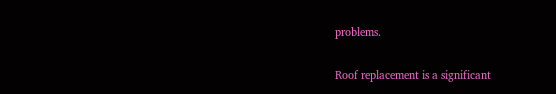problems.

Roof replacement is a significant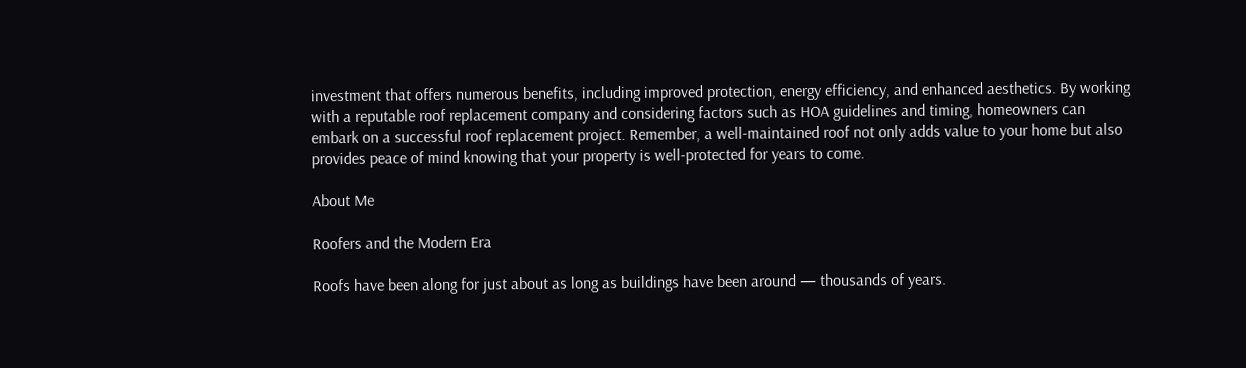investment that offers numerous benefits, including improved protection, energy efficiency, and enhanced aesthetics. By working with a reputable roof replacement company and considering factors such as HOA guidelines and timing, homeowners can embark on a successful roof replacement project. Remember, a well-maintained roof not only adds value to your home but also provides peace of mind knowing that your property is well-protected for years to come.

About Me

Roofers and the Modern Era

Roofs have been along for just about as long as buildings have been around — thousands of years.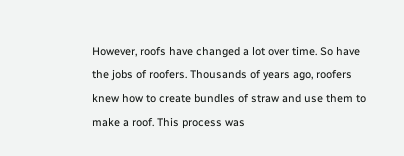However, roofs have changed a lot over time. So have the jobs of roofers. Thousands of years ago, roofers knew how to create bundles of straw and use them to make a roof. This process was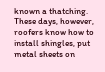known a thatching. These days, however, roofers know how to install shingles, put metal sheets on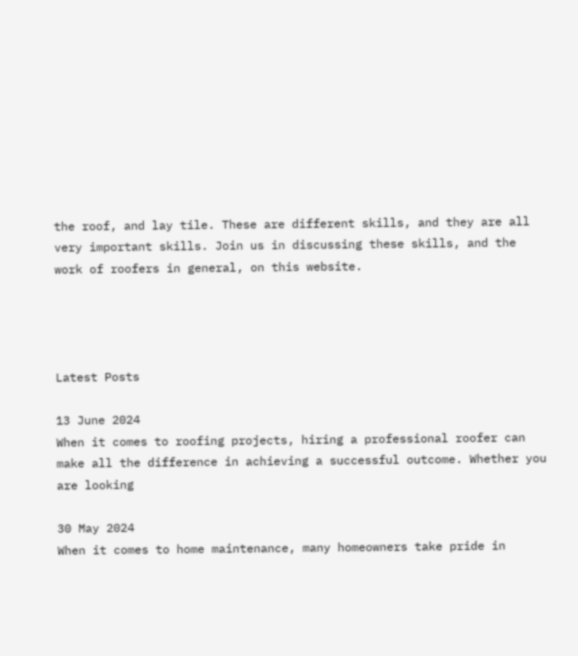the roof, and lay tile. These are different skills, and they are all very important skills. Join us in discussing these skills, and the work of roofers in general, on this website.




Latest Posts

13 June 2024
When it comes to roofing projects, hiring a professional roofer can make all the difference in achieving a successful outcome. Whether you are looking

30 May 2024
When it comes to home maintenance, many homeowners take pride in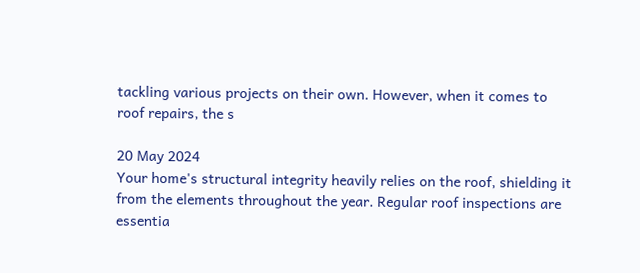tackling various projects on their own. However, when it comes to roof repairs, the s

20 May 2024
Your home's structural integrity heavily relies on the roof, shielding it from the elements throughout the year. Regular roof inspections are essentia